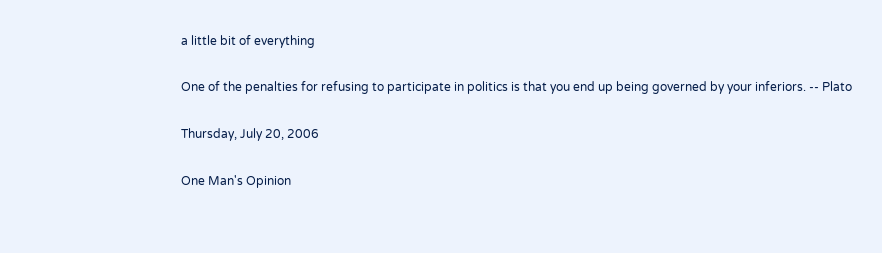a little bit of everything

One of the penalties for refusing to participate in politics is that you end up being governed by your inferiors. -- Plato

Thursday, July 20, 2006

One Man's Opinion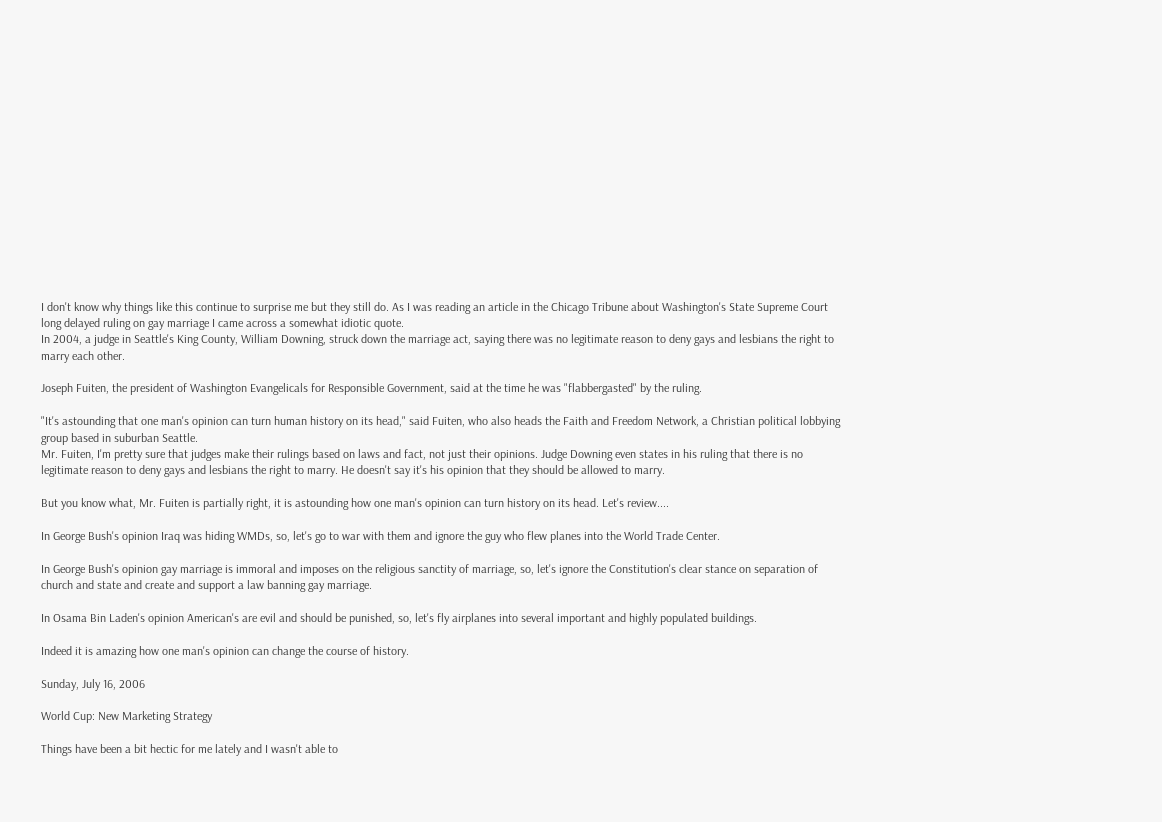I don't know why things like this continue to surprise me but they still do. As I was reading an article in the Chicago Tribune about Washington's State Supreme Court long delayed ruling on gay marriage I came across a somewhat idiotic quote.
In 2004, a judge in Seattle's King County, William Downing, struck down the marriage act, saying there was no legitimate reason to deny gays and lesbians the right to marry each other.

Joseph Fuiten, the president of Washington Evangelicals for Responsible Government, said at the time he was "flabbergasted" by the ruling.

"It's astounding that one man's opinion can turn human history on its head," said Fuiten, who also heads the Faith and Freedom Network, a Christian political lobbying group based in suburban Seattle.
Mr. Fuiten, I'm pretty sure that judges make their rulings based on laws and fact, not just their opinions. Judge Downing even states in his ruling that there is no legitimate reason to deny gays and lesbians the right to marry. He doesn't say it's his opinion that they should be allowed to marry.

But you know what, Mr. Fuiten is partially right, it is astounding how one man's opinion can turn history on its head. Let's review....

In George Bush's opinion Iraq was hiding WMDs, so, let's go to war with them and ignore the guy who flew planes into the World Trade Center.

In George Bush's opinion gay marriage is immoral and imposes on the religious sanctity of marriage, so, let's ignore the Constitution's clear stance on separation of church and state and create and support a law banning gay marriage.

In Osama Bin Laden's opinion American's are evil and should be punished, so, let's fly airplanes into several important and highly populated buildings.

Indeed it is amazing how one man's opinion can change the course of history.

Sunday, July 16, 2006

World Cup: New Marketing Strategy

Things have been a bit hectic for me lately and I wasn't able to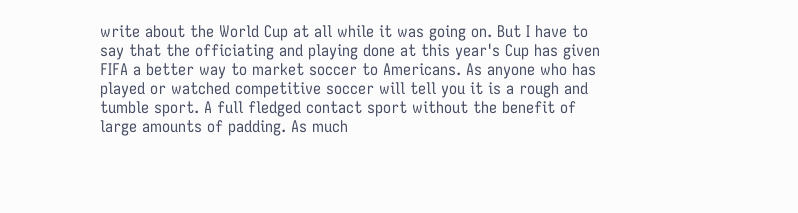write about the World Cup at all while it was going on. But I have to say that the officiating and playing done at this year's Cup has given FIFA a better way to market soccer to Americans. As anyone who has played or watched competitive soccer will tell you it is a rough and tumble sport. A full fledged contact sport without the benefit of large amounts of padding. As much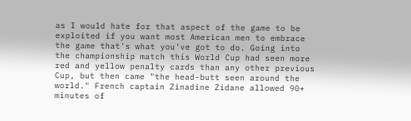as I would hate for that aspect of the game to be exploited if you want most American men to embrace the game that's what you've got to do. Going into the championship match this World Cup had seen more red and yellow penalty cards than any other previous Cup, but then came "the head-butt seen around the world." French captain Zinadine Zidane allowed 90+ minutes of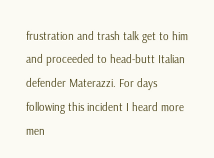frustration and trash talk get to him and proceeded to head-butt Italian defender Materazzi. For days following this incident I heard more men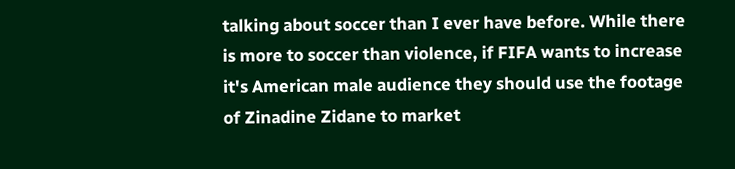talking about soccer than I ever have before. While there is more to soccer than violence, if FIFA wants to increase it's American male audience they should use the footage of Zinadine Zidane to market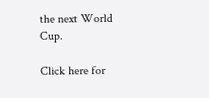the next World Cup.

Click here for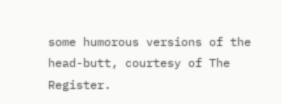some humorous versions of the head-butt, courtesy of The Register.